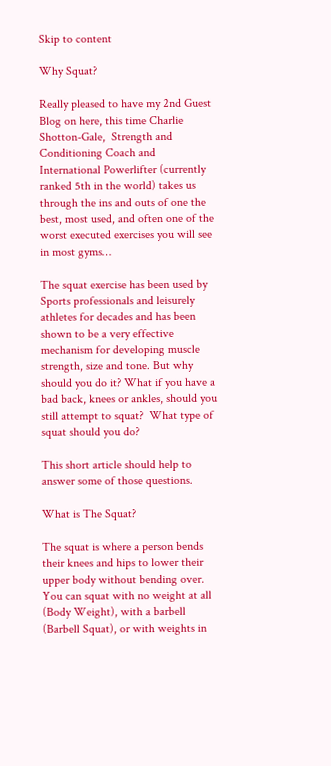Skip to content

Why Squat?

Really pleased to have my 2nd Guest Blog on here, this time Charlie Shotton-Gale,  Strength and Conditioning Coach and International Powerlifter (currently ranked 5th in the world) takes us through the ins and outs of one the best, most used, and often one of the worst executed exercises you will see in most gyms…

The squat exercise has been used by Sports professionals and leisurely athletes for decades and has been shown to be a very effective mechanism for developing muscle strength, size and tone. But why should you do it? What if you have a bad back, knees or ankles, should you still attempt to squat?  What type of squat should you do?

This short article should help to answer some of those questions.

What is The Squat?

The squat is where a person bends their knees and hips to lower their upper body without bending over. You can squat with no weight at all (Body Weight), with a barbell (Barbell Squat), or with weights in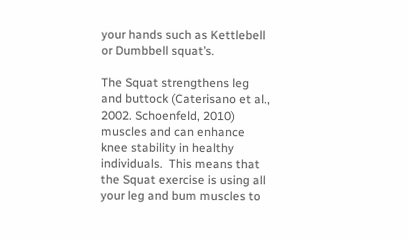your hands such as Kettlebell or Dumbbell squat’s.

The Squat strengthens leg and buttock (Caterisano et al., 2002. Schoenfeld, 2010) muscles and can enhance knee stability in healthy individuals.  This means that the Squat exercise is using all your leg and bum muscles to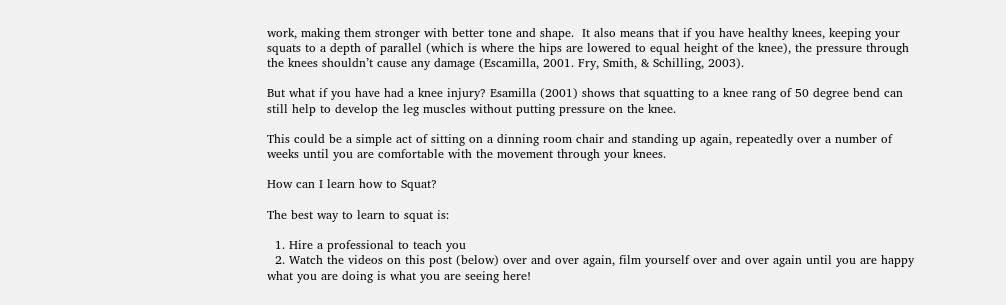work, making them stronger with better tone and shape.  It also means that if you have healthy knees, keeping your squats to a depth of parallel (which is where the hips are lowered to equal height of the knee), the pressure through the knees shouldn’t cause any damage (Escamilla, 2001. Fry, Smith, & Schilling, 2003).

But what if you have had a knee injury? Esamilla (2001) shows that squatting to a knee rang of 50 degree bend can still help to develop the leg muscles without putting pressure on the knee.

This could be a simple act of sitting on a dinning room chair and standing up again, repeatedly over a number of weeks until you are comfortable with the movement through your knees.

How can I learn how to Squat?

The best way to learn to squat is:

  1. Hire a professional to teach you
  2. Watch the videos on this post (below) over and over again, film yourself over and over again until you are happy what you are doing is what you are seeing here!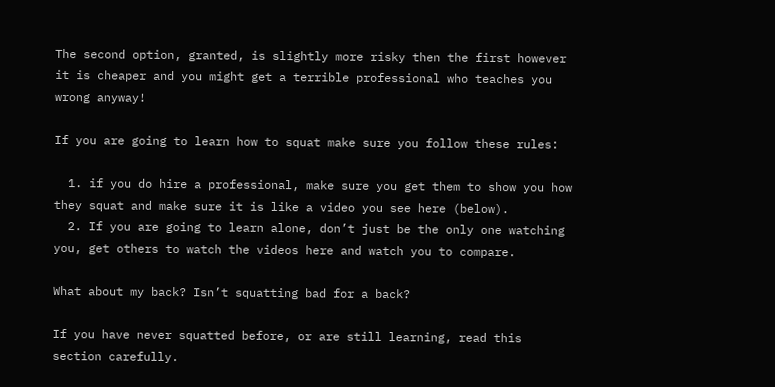The second option, granted, is slightly more risky then the first however it is cheaper and you might get a terrible professional who teaches you wrong anyway!

If you are going to learn how to squat make sure you follow these rules:

  1. if you do hire a professional, make sure you get them to show you how they squat and make sure it is like a video you see here (below).
  2. If you are going to learn alone, don’t just be the only one watching you, get others to watch the videos here and watch you to compare.

What about my back? Isn’t squatting bad for a back?

If you have never squatted before, or are still learning, read this section carefully.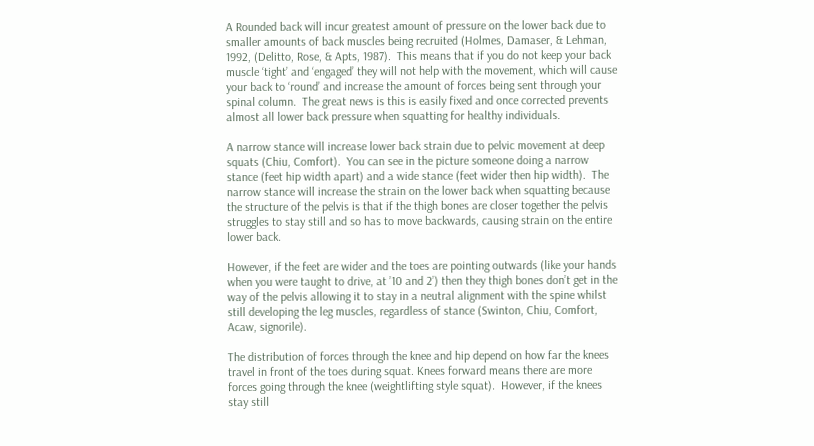A Rounded back will incur greatest amount of pressure on the lower back due to smaller amounts of back muscles being recruited (Holmes, Damaser, & Lehman, 1992, (Delitto, Rose, & Apts, 1987).  This means that if you do not keep your back muscle ‘tight’ and ‘engaged’ they will not help with the movement, which will cause your back to ‘round’ and increase the amount of forces being sent through your spinal column.  The great news is this is easily fixed and once corrected prevents almost all lower back pressure when squatting for healthy individuals.

A narrow stance will increase lower back strain due to pelvic movement at deep squats (Chiu, Comfort).  You can see in the picture someone doing a narrow stance (feet hip width apart) and a wide stance (feet wider then hip width).  The narrow stance will increase the strain on the lower back when squatting because the structure of the pelvis is that if the thigh bones are closer together the pelvis struggles to stay still and so has to move backwards, causing strain on the entire lower back.

However, if the feet are wider and the toes are pointing outwards (like your hands when you were taught to drive, at ’10 and 2’) then they thigh bones don’t get in the way of the pelvis allowing it to stay in a neutral alignment with the spine whilst still developing the leg muscles, regardless of stance (Swinton, Chiu, Comfort, Acaw, signorile).

The distribution of forces through the knee and hip depend on how far the knees travel in front of the toes during squat. Knees forward means there are more forces going through the knee (weightlifting style squat).  However, if the knees stay still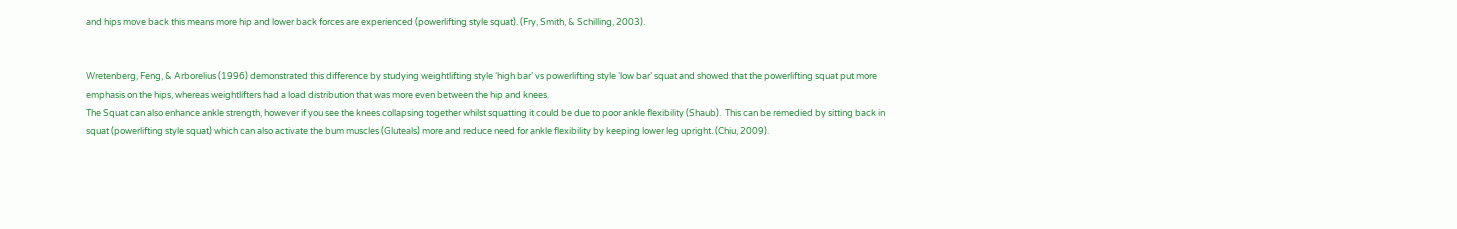and hips move back this means more hip and lower back forces are experienced (powerlifting style squat). (Fry, Smith, & Schilling, 2003).


Wretenberg, Feng, & Arborelius (1996) demonstrated this difference by studying weightlifting style ‘high bar’ vs powerlifting style ‘low bar’ squat and showed that the powerlifting squat put more emphasis on the hips, whereas weightlifters had a load distribution that was more even between the hip and knees.
The Squat can also enhance ankle strength, however if you see the knees collapsing together whilst squatting it could be due to poor ankle flexibility (Shaub).  This can be remedied by sitting back in squat (powerlifting style squat) which can also activate the bum muscles (Gluteals) more and reduce need for ankle flexibility by keeping lower leg upright. (Chiu, 2009).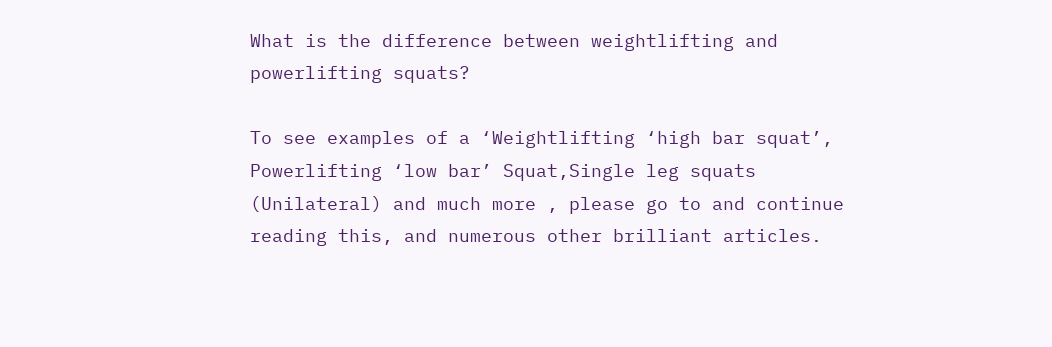What is the difference between weightlifting and powerlifting squats?

To see examples of a ‘Weightlifting ‘high bar squat’, Powerlifting ‘low bar’ Squat,Single leg squats (Unilateral) and much more , please go to and continue reading this, and numerous other brilliant articles.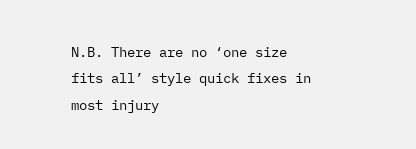N.B. There are no ‘one size fits all’ style quick fixes in most injury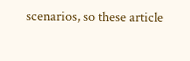scenarios, so these article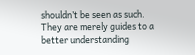shouldn’t be seen as such. They are merely guides to a better understanding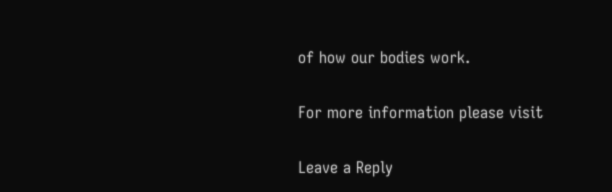of how our bodies work.

For more information please visit

Leave a Reply